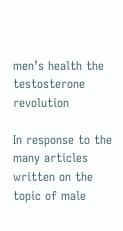men’s health the testosterone revolution

In response to the many articles written on the topic of male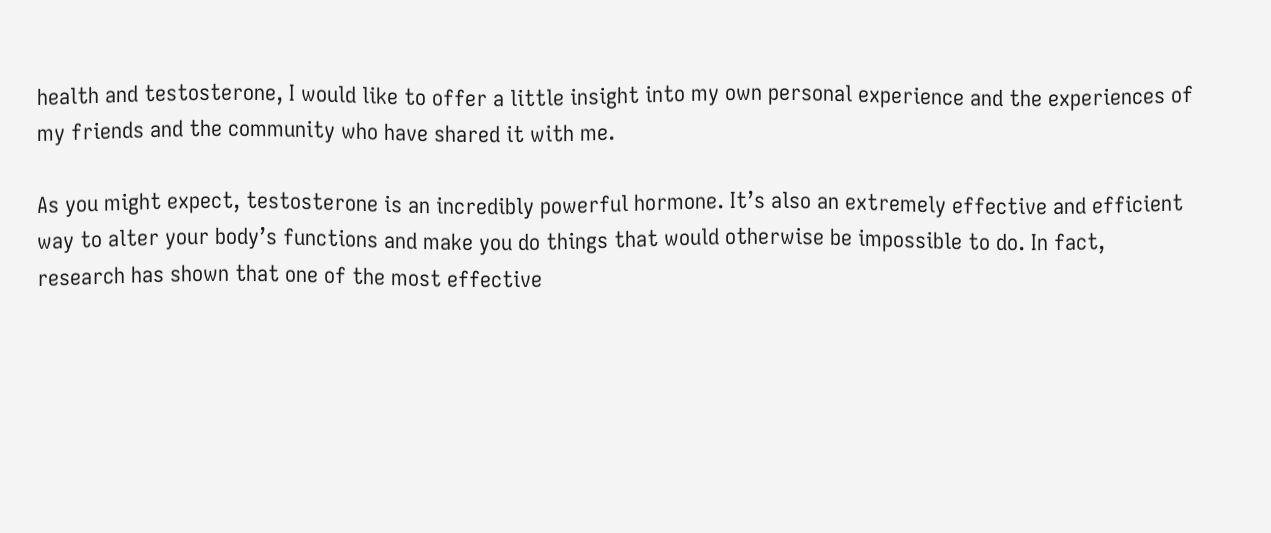health and testosterone, I would like to offer a little insight into my own personal experience and the experiences of my friends and the community who have shared it with me.

As you might expect, testosterone is an incredibly powerful hormone. It’s also an extremely effective and efficient way to alter your body’s functions and make you do things that would otherwise be impossible to do. In fact, research has shown that one of the most effective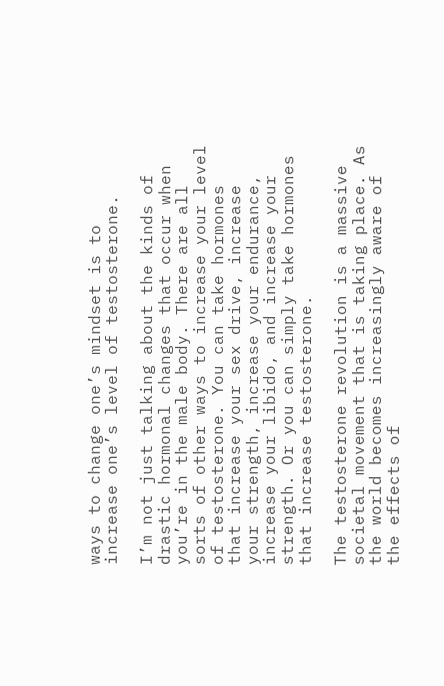ways to change one’s mindset is to increase one’s level of testosterone.

I’m not just talking about the kinds of drastic hormonal changes that occur when you’re in the male body. There are all sorts of other ways to increase your level of testosterone. You can take hormones that increase your sex drive, increase your strength, increase your endurance, increase your libido, and increase your strength. Or you can simply take hormones that increase testosterone.

The testosterone revolution is a massive societal movement that is taking place. As the world becomes increasingly aware of the effects of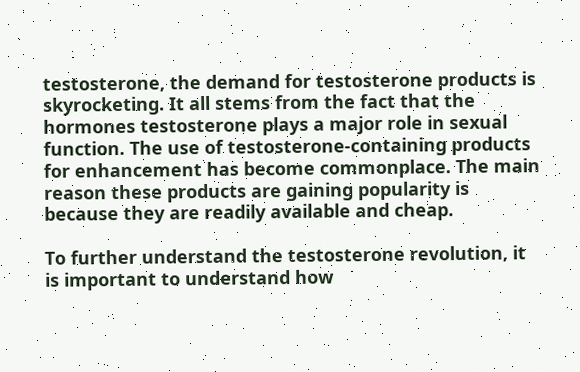testosterone, the demand for testosterone products is skyrocketing. It all stems from the fact that the hormones testosterone plays a major role in sexual function. The use of testosterone-containing products for enhancement has become commonplace. The main reason these products are gaining popularity is because they are readily available and cheap.

To further understand the testosterone revolution, it is important to understand how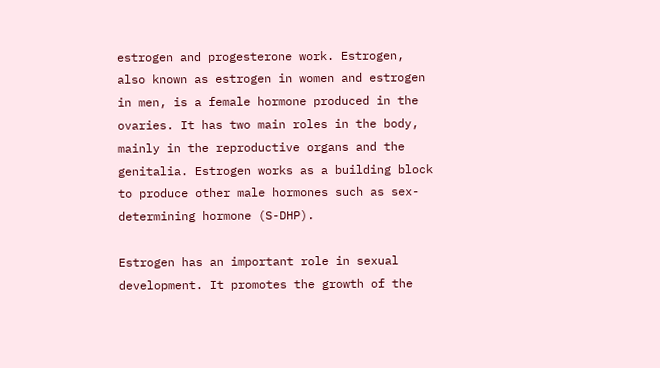estrogen and progesterone work. Estrogen, also known as estrogen in women and estrogen in men, is a female hormone produced in the ovaries. It has two main roles in the body, mainly in the reproductive organs and the genitalia. Estrogen works as a building block to produce other male hormones such as sex-determining hormone (S-DHP).

Estrogen has an important role in sexual development. It promotes the growth of the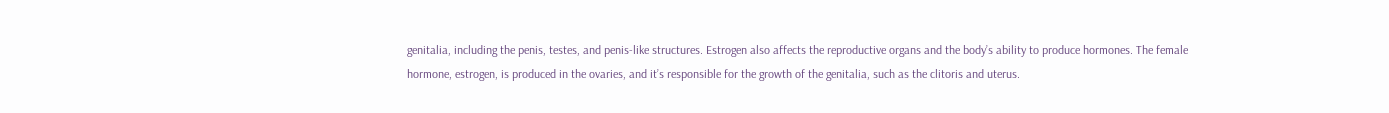genitalia, including the penis, testes, and penis-like structures. Estrogen also affects the reproductive organs and the body’s ability to produce hormones. The female hormone, estrogen, is produced in the ovaries, and it’s responsible for the growth of the genitalia, such as the clitoris and uterus.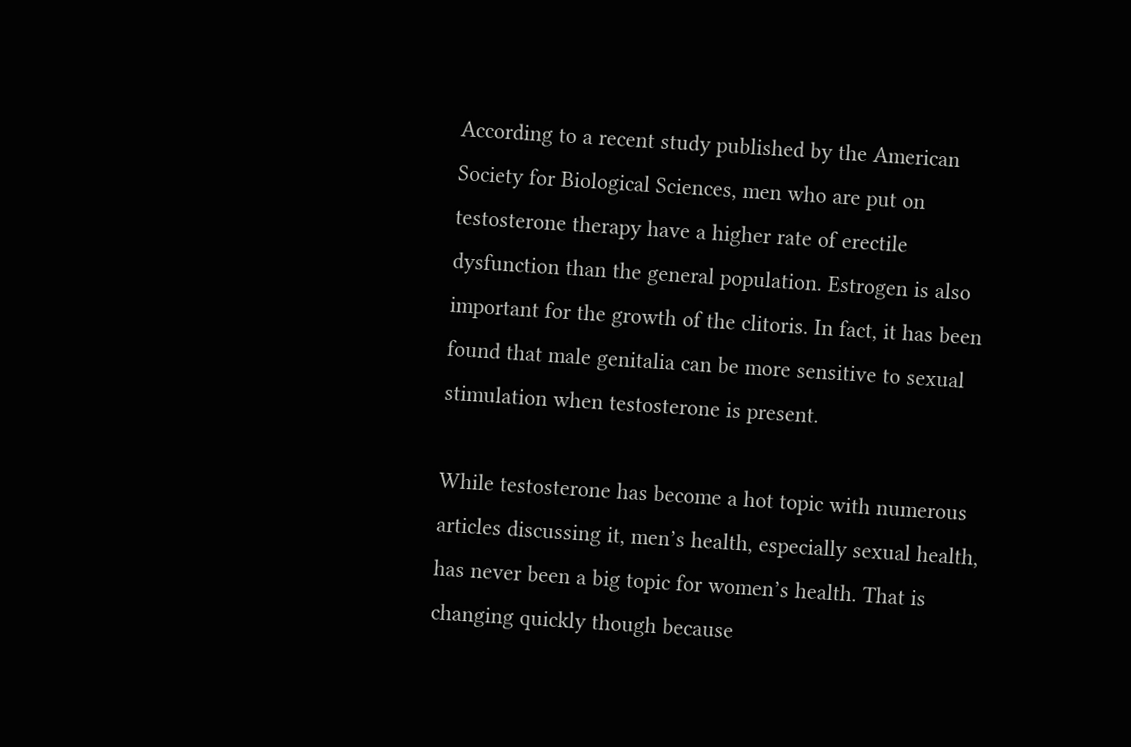According to a recent study published by the American Society for Biological Sciences, men who are put on testosterone therapy have a higher rate of erectile dysfunction than the general population. Estrogen is also important for the growth of the clitoris. In fact, it has been found that male genitalia can be more sensitive to sexual stimulation when testosterone is present.

While testosterone has become a hot topic with numerous articles discussing it, men’s health, especially sexual health, has never been a big topic for women’s health. That is changing quickly though because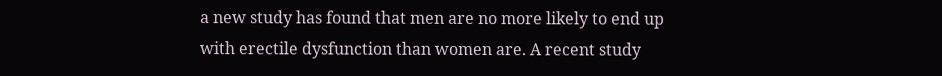a new study has found that men are no more likely to end up with erectile dysfunction than women are. A recent study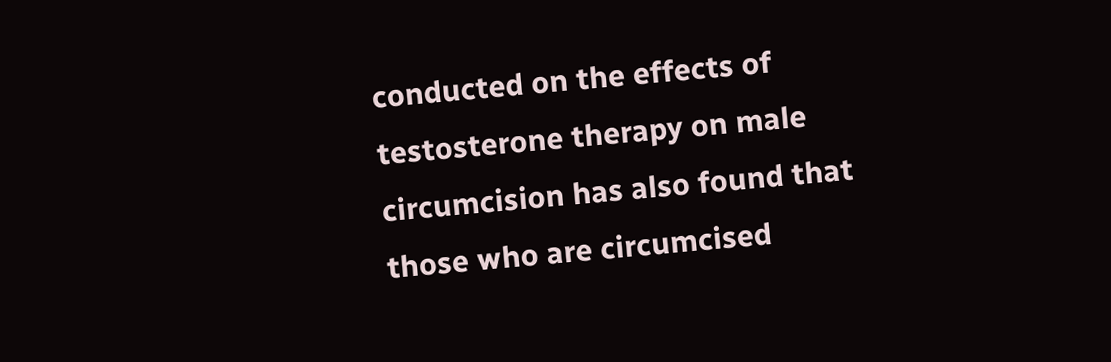conducted on the effects of testosterone therapy on male circumcision has also found that those who are circumcised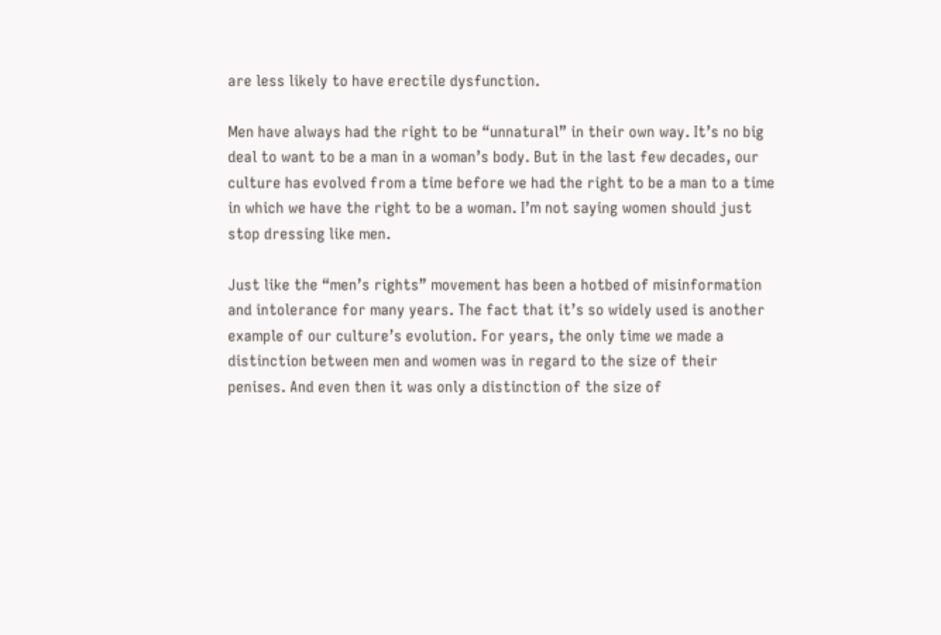are less likely to have erectile dysfunction.

Men have always had the right to be “unnatural” in their own way. It’s no big deal to want to be a man in a woman’s body. But in the last few decades, our culture has evolved from a time before we had the right to be a man to a time in which we have the right to be a woman. I’m not saying women should just stop dressing like men.

Just like the “men’s rights” movement has been a hotbed of misinformation and intolerance for many years. The fact that it’s so widely used is another example of our culture’s evolution. For years, the only time we made a distinction between men and women was in regard to the size of their penises. And even then it was only a distinction of the size of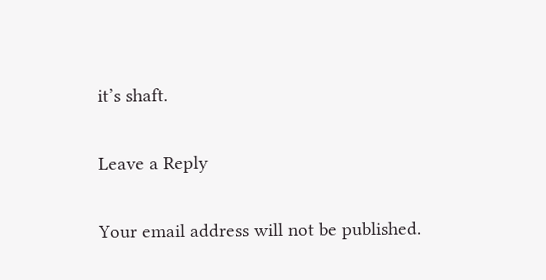it’s shaft.

Leave a Reply

Your email address will not be published.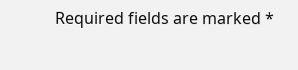Required fields are marked *